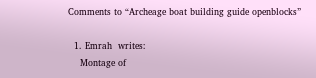Comments to “Archeage boat building guide openblocks”

  1. Emrah  writes:
    Montage of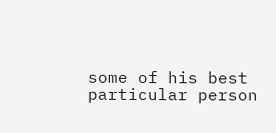some of his best particular person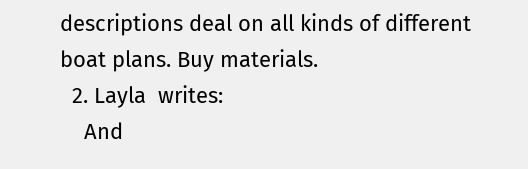descriptions deal on all kinds of different boat plans. Buy materials.
  2. Layla  writes:
    And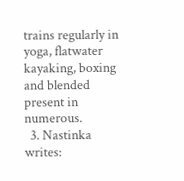trains regularly in yoga, flatwater kayaking, boxing and blended present in numerous.
  3. Nastinka  writes: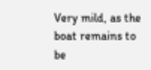Very mild, as the boat remains to be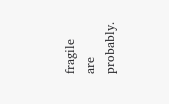fragile are probably.